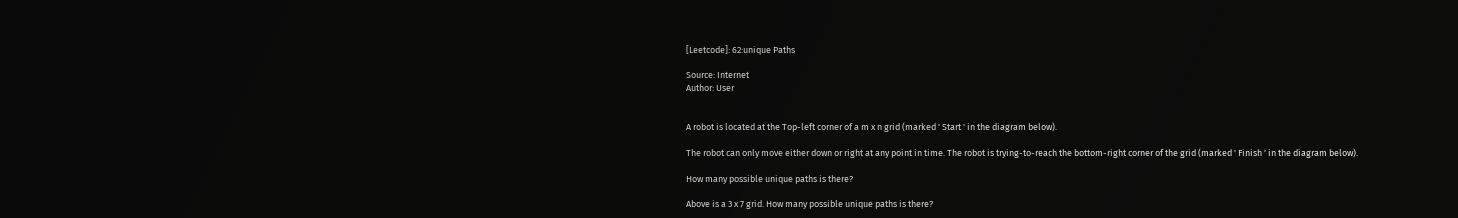[Leetcode]: 62:unique Paths

Source: Internet
Author: User


A robot is located at the Top-left corner of a m x n grid (marked ' Start ' in the diagram below).

The robot can only move either down or right at any point in time. The robot is trying-to-reach the bottom-right corner of the grid (marked ' Finish ' in the diagram below).

How many possible unique paths is there?

Above is a 3 x 7 grid. How many possible unique paths is there?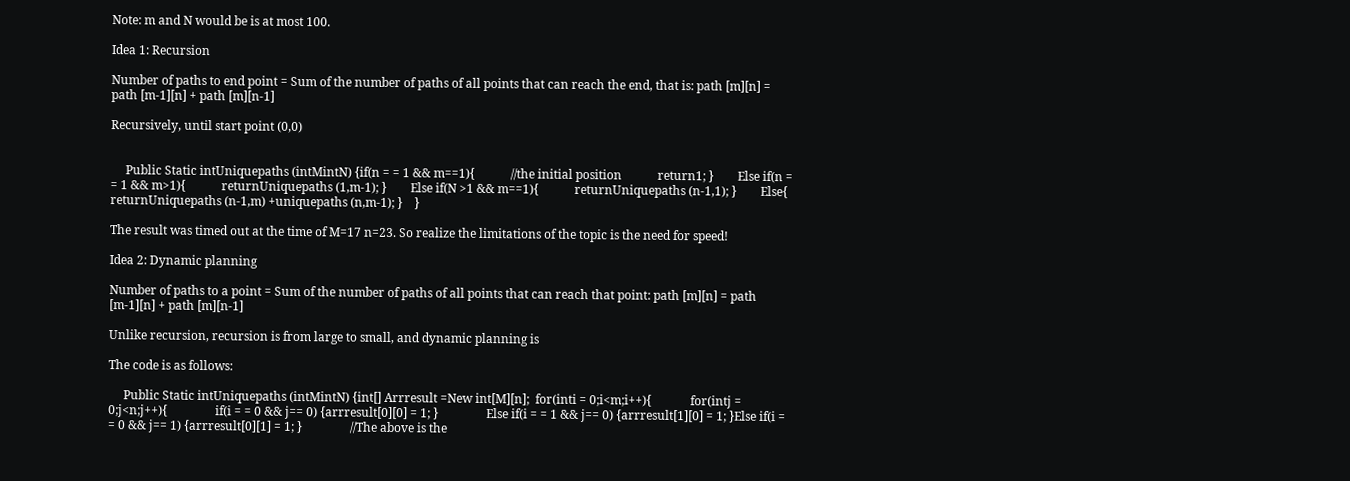Note: m and N would be is at most 100.

Idea 1: Recursion

Number of paths to end point = Sum of the number of paths of all points that can reach the end, that is: path [m][n] = path [m-1][n] + path [m][n-1]

Recursively, until start point (0,0)


     Public Static intUniquepaths (intMintN) {if(n = = 1 && m==1){            //the initial position            return1; }        Else if(n = = 1 && m>1){            returnUniquepaths (1,m-1); }        Else if(N >1 && m==1){            returnUniquepaths (n-1,1); }        Else{            returnUniquepaths (n-1,m) +uniquepaths (n,m-1); }    }

The result was timed out at the time of M=17 n=23. So realize the limitations of the topic is the need for speed!

Idea 2: Dynamic planning

Number of paths to a point = Sum of the number of paths of all points that can reach that point: path [m][n] = path [m-1][n] + path [m][n-1]

Unlike recursion, recursion is from large to small, and dynamic planning is

The code is as follows:

     Public Static intUniquepaths (intMintN) {int[] Arrresult =New int[M][n];  for(inti = 0;i<m;i++){             for(intj = 0;j<n;j++){                if(i = = 0 && j== 0) {arrresult[0][0] = 1; }                Else if(i = = 1 && j== 0) {arrresult[1][0] = 1; }Else if(i = = 0 && j== 1) {arrresult[0][1] = 1; }                //The above is the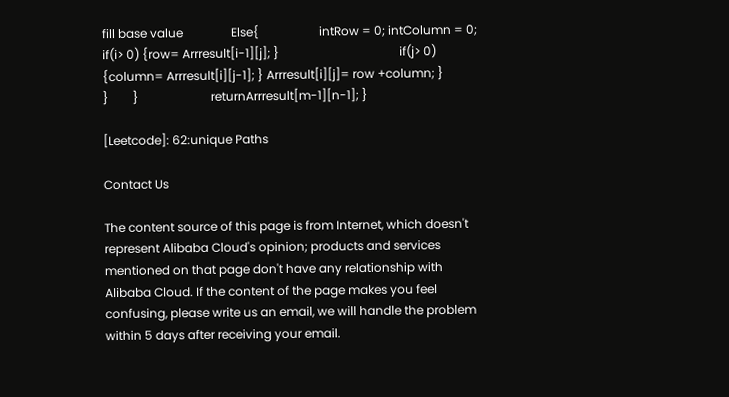fill base value                Else{                    intRow = 0; intColumn = 0; if(i> 0) {row= Arrresult[i-1][j]; }                                        if(j> 0) {column= Arrresult[i][j-1]; } Arrresult[i][j]= row +column; }            }        }                        returnArrresult[m-1][n-1]; }

[Leetcode]: 62:unique Paths

Contact Us

The content source of this page is from Internet, which doesn't represent Alibaba Cloud's opinion; products and services mentioned on that page don't have any relationship with Alibaba Cloud. If the content of the page makes you feel confusing, please write us an email, we will handle the problem within 5 days after receiving your email.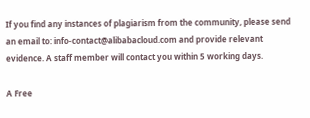If you find any instances of plagiarism from the community, please send an email to: info-contact@alibabacloud.com and provide relevant evidence. A staff member will contact you within 5 working days.

A Free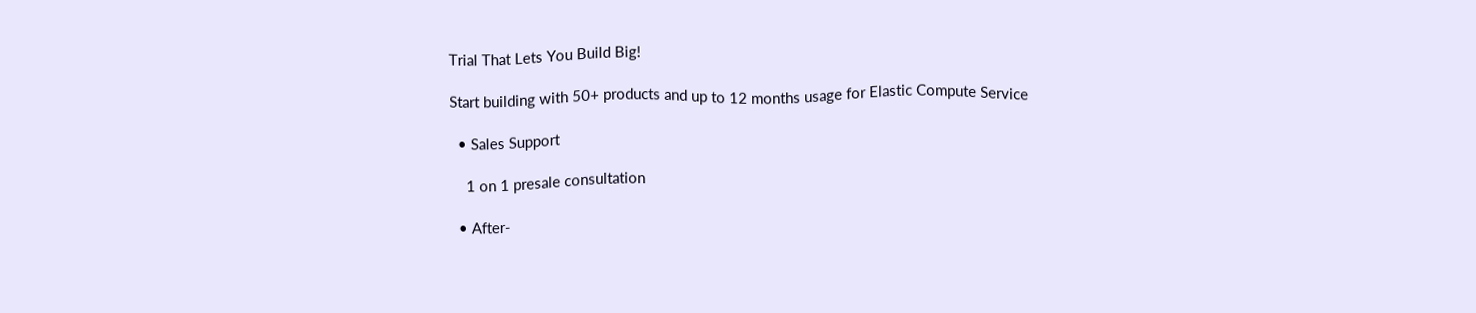Trial That Lets You Build Big!

Start building with 50+ products and up to 12 months usage for Elastic Compute Service

  • Sales Support

    1 on 1 presale consultation

  • After-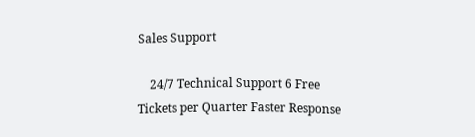Sales Support

    24/7 Technical Support 6 Free Tickets per Quarter Faster Response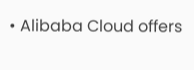• Alibaba Cloud offers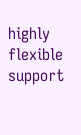highly flexible support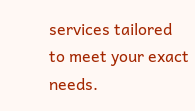services tailored to meet your exact needs.